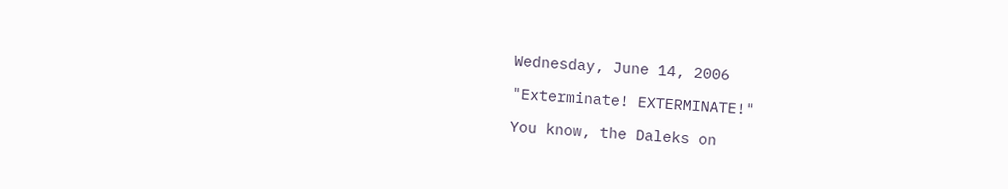Wednesday, June 14, 2006

"Exterminate! EXTERMINATE!"

You know, the Daleks on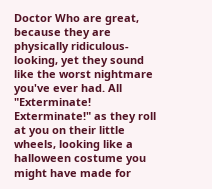Doctor Who are great, because they are physically ridiculous-looking, yet they sound like the worst nightmare you've ever had. All "Exterminate! Exterminate!" as they roll at you on their little wheels, looking like a halloween costume you might have made for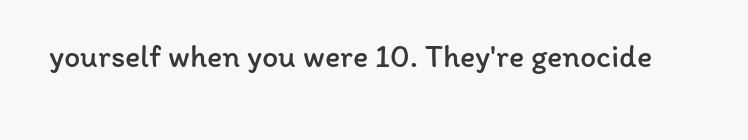yourself when you were 10. They're genocide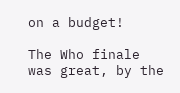on a budget!

The Who finale was great, by the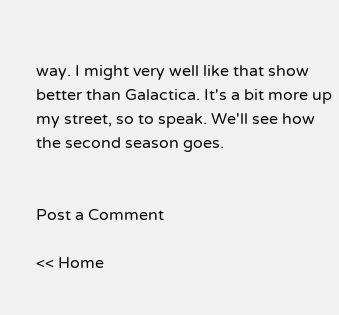way. I might very well like that show better than Galactica. It's a bit more up my street, so to speak. We'll see how the second season goes.


Post a Comment

<< Home